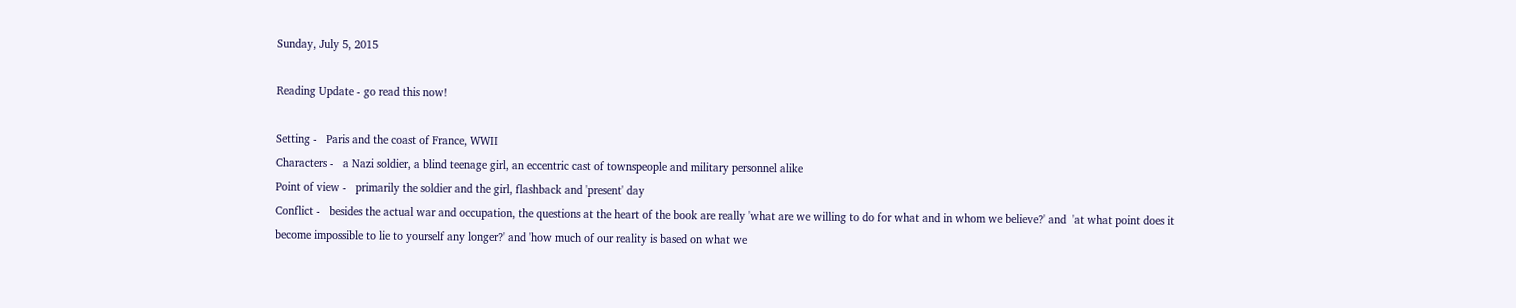Sunday, July 5, 2015

Reading Update - go read this now!

Setting -   Paris and the coast of France, WWII
Characters -   a Nazi soldier, a blind teenage girl, an eccentric cast of townspeople and military personnel alike
Point of view -   primarily the soldier and the girl, flashback and 'present' day
Conflict -   besides the actual war and occupation, the questions at the heart of the book are really 'what are we willing to do for what and in whom we believe?' and  'at what point does it become impossible to lie to yourself any longer?' and 'how much of our reality is based on what we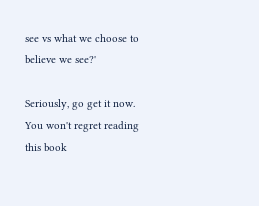see vs what we choose to believe we see?'

Seriously, go get it now. You won't regret reading this book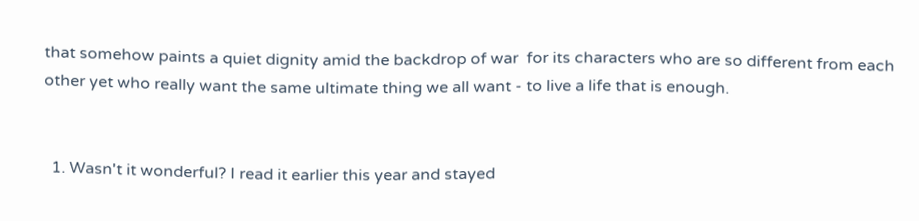that somehow paints a quiet dignity amid the backdrop of war  for its characters who are so different from each other yet who really want the same ultimate thing we all want - to live a life that is enough.


  1. Wasn't it wonderful? I read it earlier this year and stayed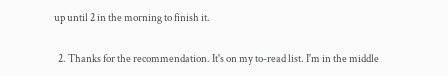up until 2 in the morning to finish it.

  2. Thanks for the recommendation. It's on my to-read list. I'm in the middle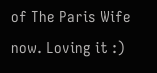of The Paris Wife now. Loving it :)